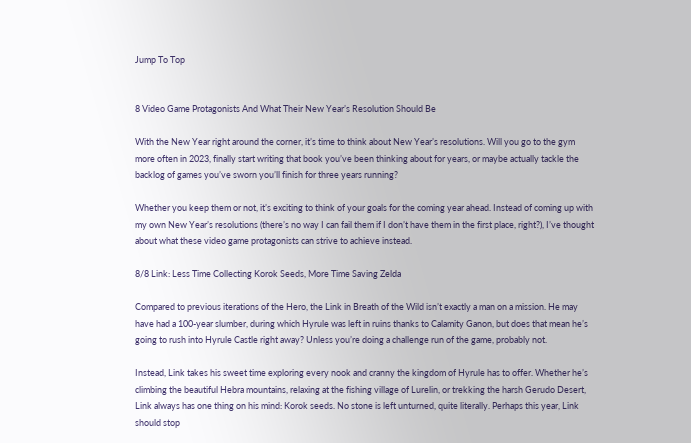Jump To Top


8 Video Game Protagonists And What Their New Year’s Resolution Should Be

With the New Year right around the corner, it’s time to think about New Year’s resolutions. Will you go to the gym more often in 2023, finally start writing that book you’ve been thinking about for years, or maybe actually tackle the backlog of games you’ve sworn you’ll finish for three years running?

Whether you keep them or not, it’s exciting to think of your goals for the coming year ahead. Instead of coming up with my own New Year’s resolutions (there’s no way I can fail them if I don’t have them in the first place, right?), I’ve thought about what these video game protagonists can strive to achieve instead.

8/8 Link: Less Time Collecting Korok Seeds, More Time Saving Zelda

Compared to previous iterations of the Hero, the Link in Breath of the Wild isn’t exactly a man on a mission. He may have had a 100-year slumber, during which Hyrule was left in ruins thanks to Calamity Ganon, but does that mean he’s going to rush into Hyrule Castle right away? Unless you’re doing a challenge run of the game, probably not.

Instead, Link takes his sweet time exploring every nook and cranny the kingdom of Hyrule has to offer. Whether he’s climbing the beautiful Hebra mountains, relaxing at the fishing village of Lurelin, or trekking the harsh Gerudo Desert, Link always has one thing on his mind: Korok seeds. No stone is left unturned, quite literally. Perhaps this year, Link should stop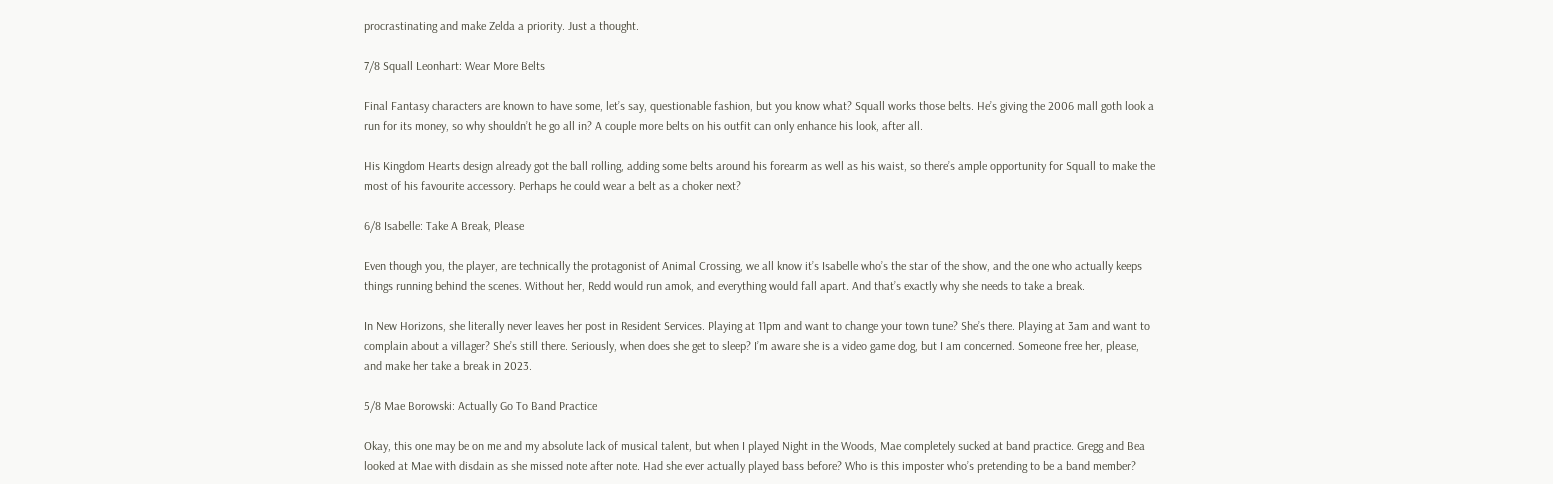procrastinating and make Zelda a priority. Just a thought.

7/8 Squall Leonhart: Wear More Belts

Final Fantasy characters are known to have some, let’s say, questionable fashion, but you know what? Squall works those belts. He’s giving the 2006 mall goth look a run for its money, so why shouldn’t he go all in? A couple more belts on his outfit can only enhance his look, after all.

His Kingdom Hearts design already got the ball rolling, adding some belts around his forearm as well as his waist, so there’s ample opportunity for Squall to make the most of his favourite accessory. Perhaps he could wear a belt as a choker next?

6/8 Isabelle: Take A Break, Please

Even though you, the player, are technically the protagonist of Animal Crossing, we all know it’s Isabelle who’s the star of the show, and the one who actually keeps things running behind the scenes. Without her, Redd would run amok, and everything would fall apart. And that’s exactly why she needs to take a break.

In New Horizons, she literally never leaves her post in Resident Services. Playing at 11pm and want to change your town tune? She’s there. Playing at 3am and want to complain about a villager? She’s still there. Seriously, when does she get to sleep? I’m aware she is a video game dog, but I am concerned. Someone free her, please, and make her take a break in 2023.

5/8 Mae Borowski: Actually Go To Band Practice

Okay, this one may be on me and my absolute lack of musical talent, but when I played Night in the Woods, Mae completely sucked at band practice. Gregg and Bea looked at Mae with disdain as she missed note after note. Had she ever actually played bass before? Who is this imposter who’s pretending to be a band member?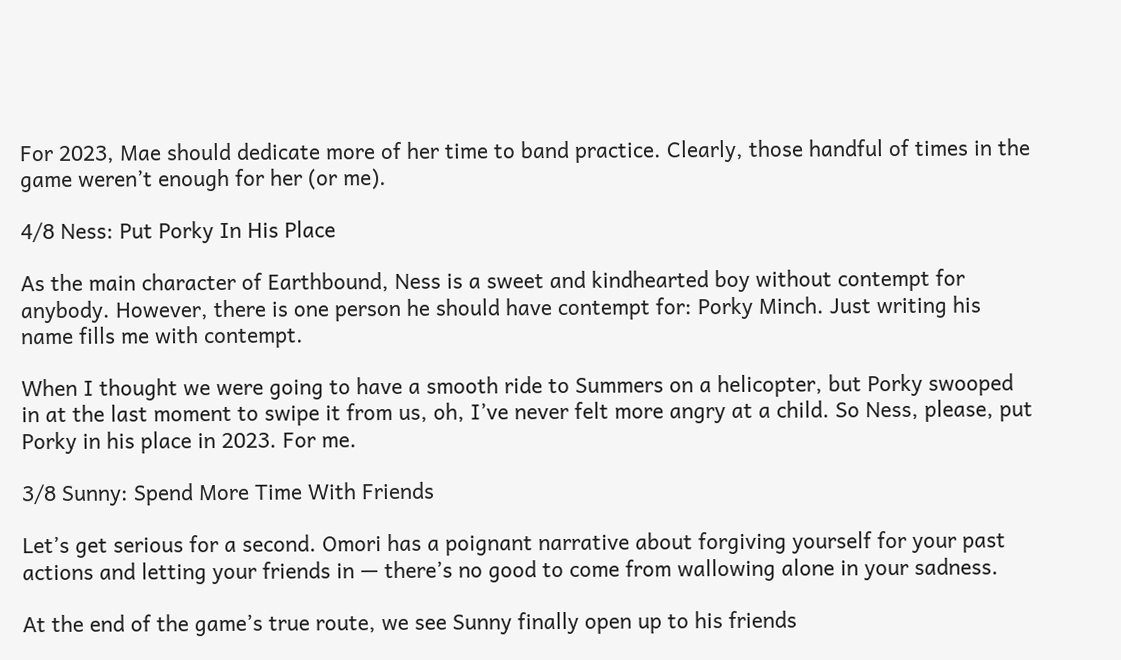For 2023, Mae should dedicate more of her time to band practice. Clearly, those handful of times in the game weren’t enough for her (or me).

4/8 Ness: Put Porky In His Place

As the main character of Earthbound, Ness is a sweet and kindhearted boy without contempt for anybody. However, there is one person he should have contempt for: Porky Minch. Just writing his name fills me with contempt.

When I thought we were going to have a smooth ride to Summers on a helicopter, but Porky swooped in at the last moment to swipe it from us, oh, I’ve never felt more angry at a child. So Ness, please, put Porky in his place in 2023. For me.

3/8 Sunny: Spend More Time With Friends

Let’s get serious for a second. Omori has a poignant narrative about forgiving yourself for your past actions and letting your friends in — there’s no good to come from wallowing alone in your sadness.

At the end of the game’s true route, we see Sunny finally open up to his friends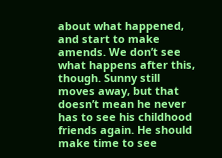about what happened, and start to make amends. We don’t see what happens after this, though. Sunny still moves away, but that doesn’t mean he never has to see his childhood friends again. He should make time to see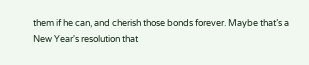them if he can, and cherish those bonds forever. Maybe that’s a New Year's resolution that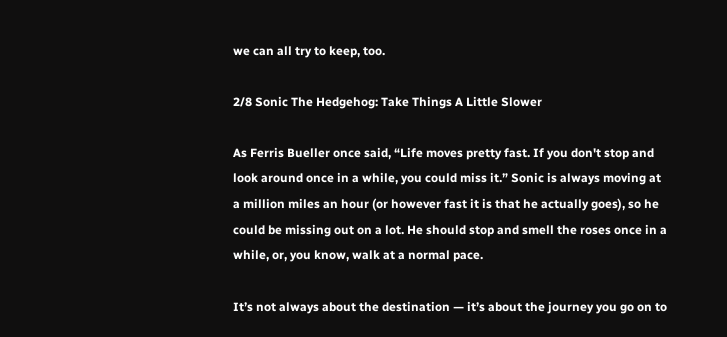we can all try to keep, too.

2/8 Sonic The Hedgehog: Take Things A Little Slower

As Ferris Bueller once said, “Life moves pretty fast. If you don't stop and look around once in a while, you could miss it.” Sonic is always moving at a million miles an hour (or however fast it is that he actually goes), so he could be missing out on a lot. He should stop and smell the roses once in a while, or, you know, walk at a normal pace.

It’s not always about the destination — it’s about the journey you go on to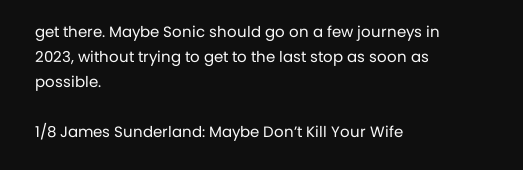get there. Maybe Sonic should go on a few journeys in 2023, without trying to get to the last stop as soon as possible.

1/8 James Sunderland: Maybe Don’t Kill Your Wife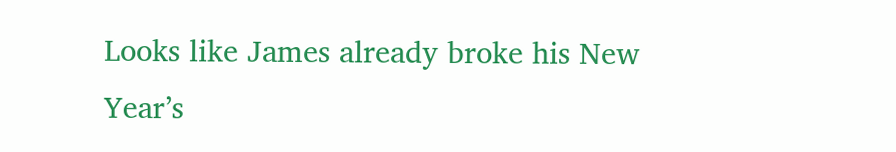Looks like James already broke his New Year’s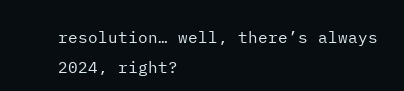resolution… well, there’s always 2024, right?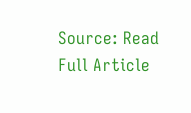Source: Read Full Article